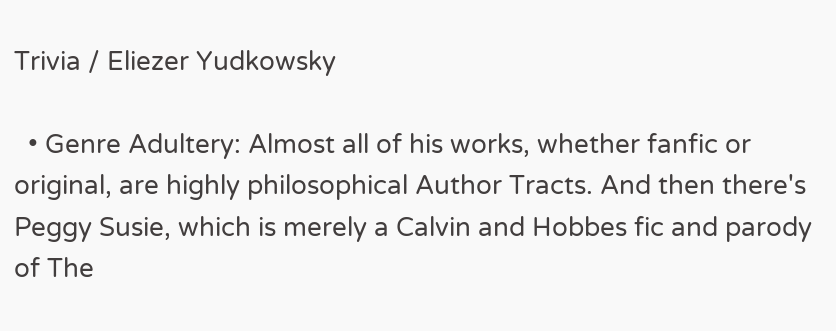Trivia / Eliezer Yudkowsky

  • Genre Adultery: Almost all of his works, whether fanfic or original, are highly philosophical Author Tracts. And then there's Peggy Susie, which is merely a Calvin and Hobbes fic and parody of The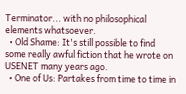Terminator... with no philosophical elements whatsoever.
  • Old Shame: It's still possible to find some really awful fiction that he wrote on USENET many years ago.
  • One of Us: Partakes from time to time in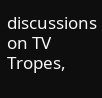discussions on TV Tropes,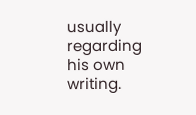usually regarding his own writing.